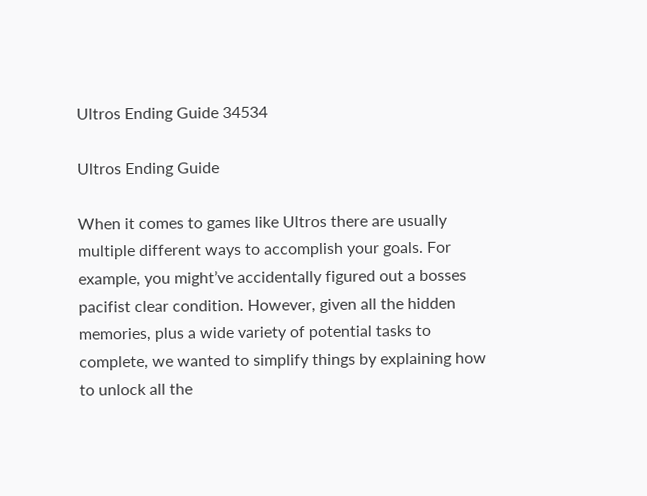Ultros Ending Guide 34534

Ultros Ending Guide

When it comes to games like Ultros there are usually multiple different ways to accomplish your goals. For example, you might’ve accidentally figured out a bosses pacifist clear condition. However, given all the hidden memories, plus a wide variety of potential tasks to complete, we wanted to simplify things by explaining how to unlock all the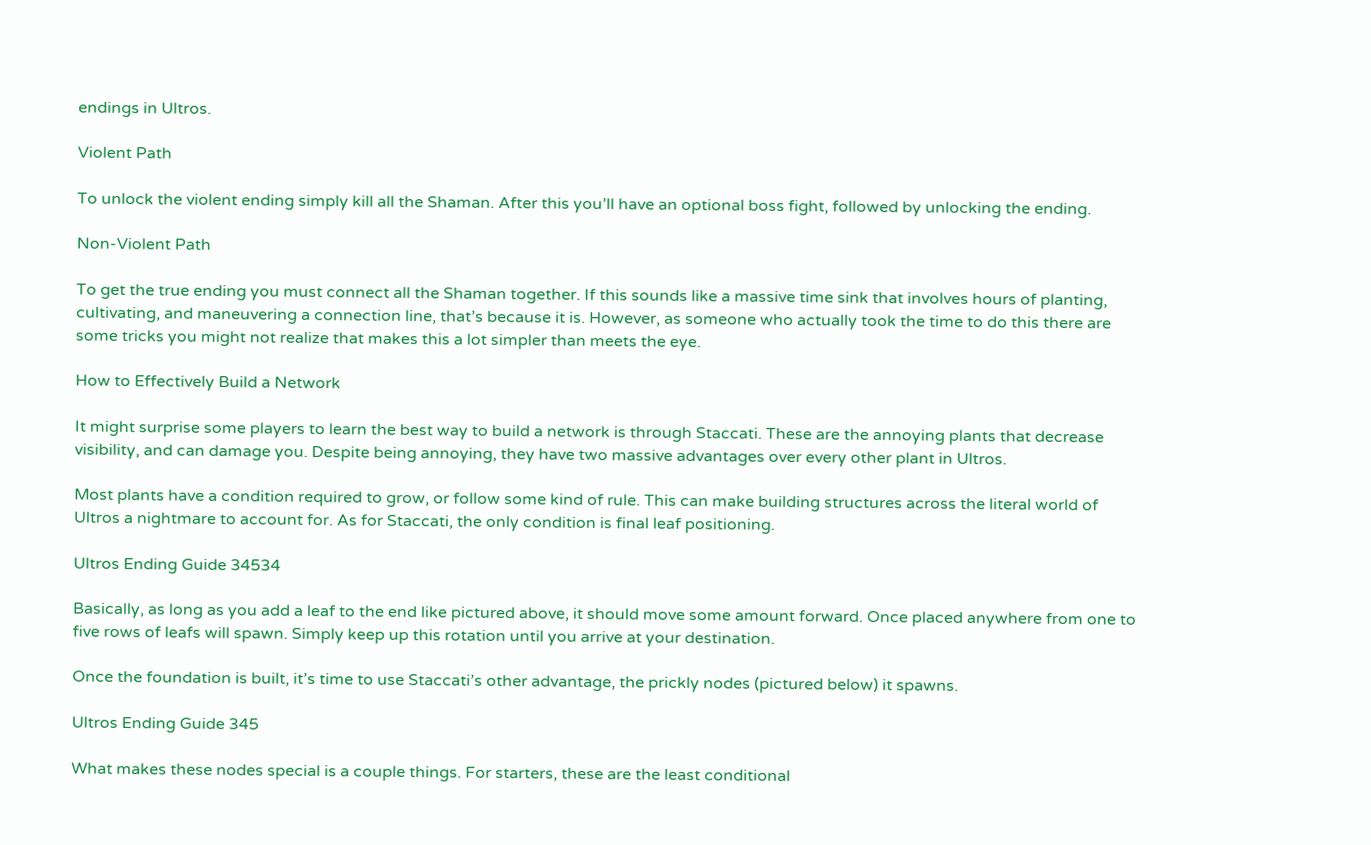endings in Ultros.

Violent Path

To unlock the violent ending simply kill all the Shaman. After this you’ll have an optional boss fight, followed by unlocking the ending.

Non-Violent Path

To get the true ending you must connect all the Shaman together. If this sounds like a massive time sink that involves hours of planting, cultivating, and maneuvering a connection line, that’s because it is. However, as someone who actually took the time to do this there are some tricks you might not realize that makes this a lot simpler than meets the eye.

How to Effectively Build a Network

It might surprise some players to learn the best way to build a network is through Staccati. These are the annoying plants that decrease visibility, and can damage you. Despite being annoying, they have two massive advantages over every other plant in Ultros.

Most plants have a condition required to grow, or follow some kind of rule. This can make building structures across the literal world of Ultros a nightmare to account for. As for Staccati, the only condition is final leaf positioning.

Ultros Ending Guide 34534

Basically, as long as you add a leaf to the end like pictured above, it should move some amount forward. Once placed anywhere from one to five rows of leafs will spawn. Simply keep up this rotation until you arrive at your destination.

Once the foundation is built, it’s time to use Staccati’s other advantage, the prickly nodes (pictured below) it spawns.

Ultros Ending Guide 345

What makes these nodes special is a couple things. For starters, these are the least conditional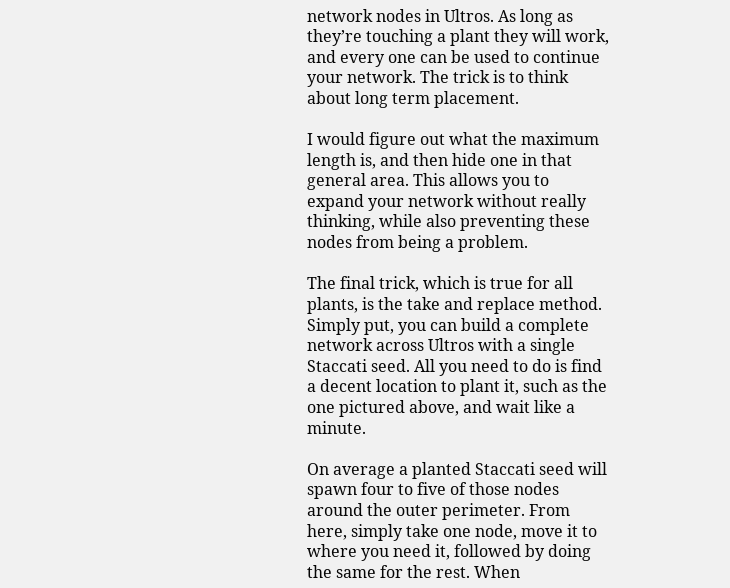network nodes in Ultros. As long as they’re touching a plant they will work, and every one can be used to continue your network. The trick is to think about long term placement.

I would figure out what the maximum length is, and then hide one in that general area. This allows you to expand your network without really thinking, while also preventing these nodes from being a problem.

The final trick, which is true for all plants, is the take and replace method. Simply put, you can build a complete network across Ultros with a single Staccati seed. All you need to do is find a decent location to plant it, such as the one pictured above, and wait like a minute.

On average a planted Staccati seed will spawn four to five of those nodes around the outer perimeter. From here, simply take one node, move it to where you need it, followed by doing the same for the rest. When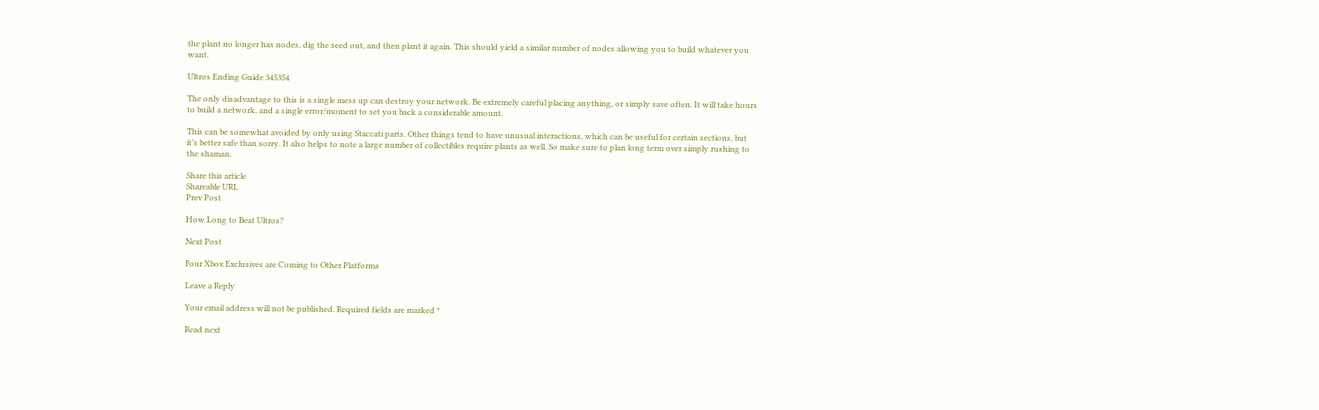the plant no longer has nodes, dig the seed out, and then plant it again. This should yield a similar number of nodes allowing you to build whatever you want.

Ultros Ending Guide 345354

The only disadvantage to this is a single mess up can destroy your network. Be extremely careful placing anything, or simply save often. It will take hours to build a network, and a single error/moment to set you back a considerable amount.

This can be somewhat avoided by only using Staccati parts. Other things tend to have unusual interactions, which can be useful for certain sections, but it’s better safe than sorry. It also helps to note a large number of collectibles require plants as well. So make sure to plan long term over simply rushing to the shaman.

Share this article
Shareable URL
Prev Post

How Long to Beat Ultros?

Next Post

Four Xbox Exclusives are Coming to Other Platforms

Leave a Reply

Your email address will not be published. Required fields are marked *

Read next